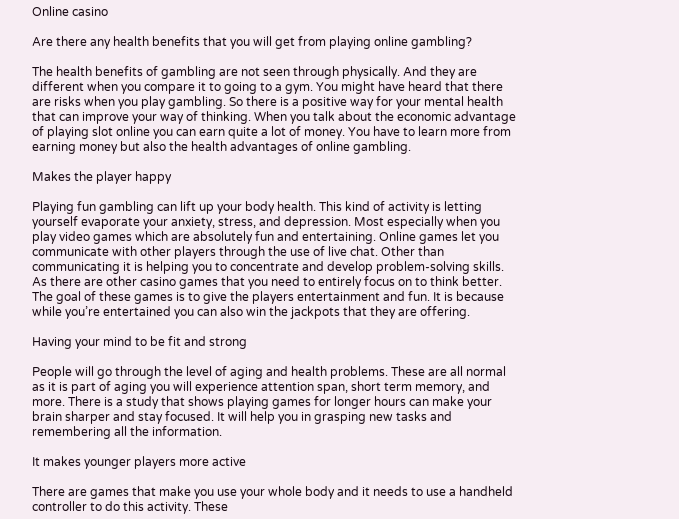Online casino

Are there any health benefits that you will get from playing online gambling?

The health benefits of gambling are not seen through physically. And they are different when you compare it to going to a gym. You might have heard that there are risks when you play gambling. So there is a positive way for your mental health that can improve your way of thinking. When you talk about the economic advantage of playing slot online you can earn quite a lot of money. You have to learn more from earning money but also the health advantages of online gambling.

Makes the player happy

Playing fun gambling can lift up your body health. This kind of activity is letting yourself evaporate your anxiety, stress, and depression. Most especially when you play video games which are absolutely fun and entertaining. Online games let you communicate with other players through the use of live chat. Other than communicating it is helping you to concentrate and develop problem-solving skills. As there are other casino games that you need to entirely focus on to think better. The goal of these games is to give the players entertainment and fun. It is because while you’re entertained you can also win the jackpots that they are offering.

Having your mind to be fit and strong

People will go through the level of aging and health problems. These are all normal as it is part of aging you will experience attention span, short term memory, and more. There is a study that shows playing games for longer hours can make your brain sharper and stay focused. It will help you in grasping new tasks and remembering all the information.

It makes younger players more active

There are games that make you use your whole body and it needs to use a handheld controller to do this activity. These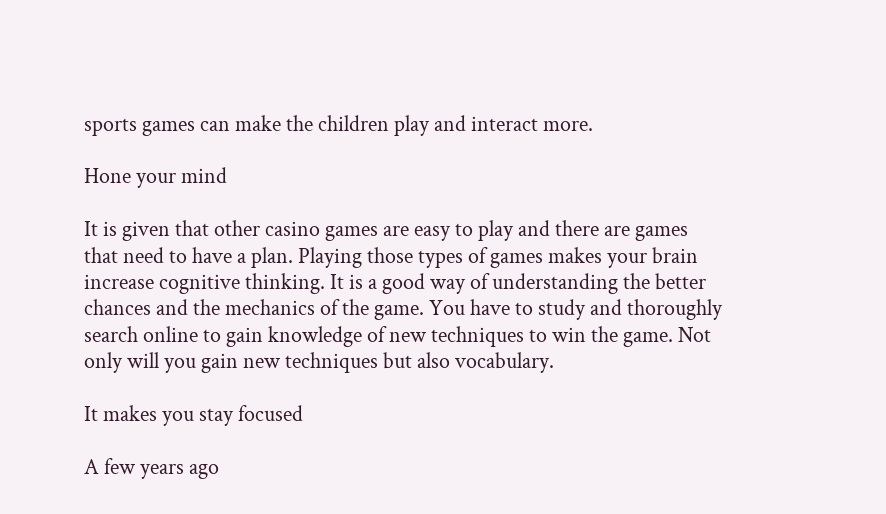sports games can make the children play and interact more.

Hone your mind

It is given that other casino games are easy to play and there are games that need to have a plan. Playing those types of games makes your brain increase cognitive thinking. It is a good way of understanding the better chances and the mechanics of the game. You have to study and thoroughly search online to gain knowledge of new techniques to win the game. Not only will you gain new techniques but also vocabulary.

It makes you stay focused

A few years ago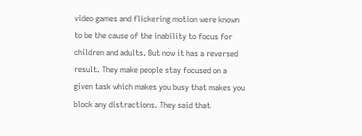video games and flickering motion were known to be the cause of the inability to focus for children and adults. But now it has a reversed result. They make people stay focused on a given task which makes you busy that makes you block any distractions. They said that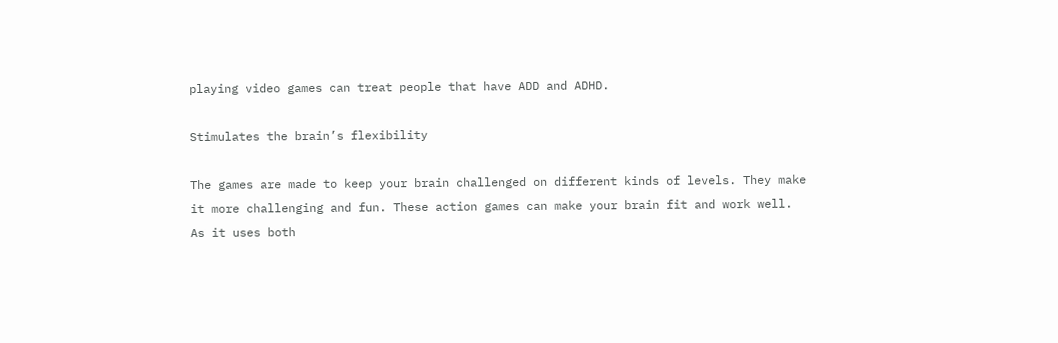playing video games can treat people that have ADD and ADHD.

Stimulates the brain’s flexibility

The games are made to keep your brain challenged on different kinds of levels. They make it more challenging and fun. These action games can make your brain fit and work well. As it uses both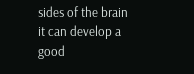sides of the brain it can develop a good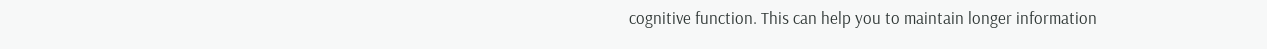cognitive function. This can help you to maintain longer information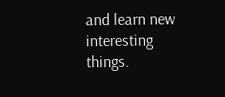and learn new interesting things.